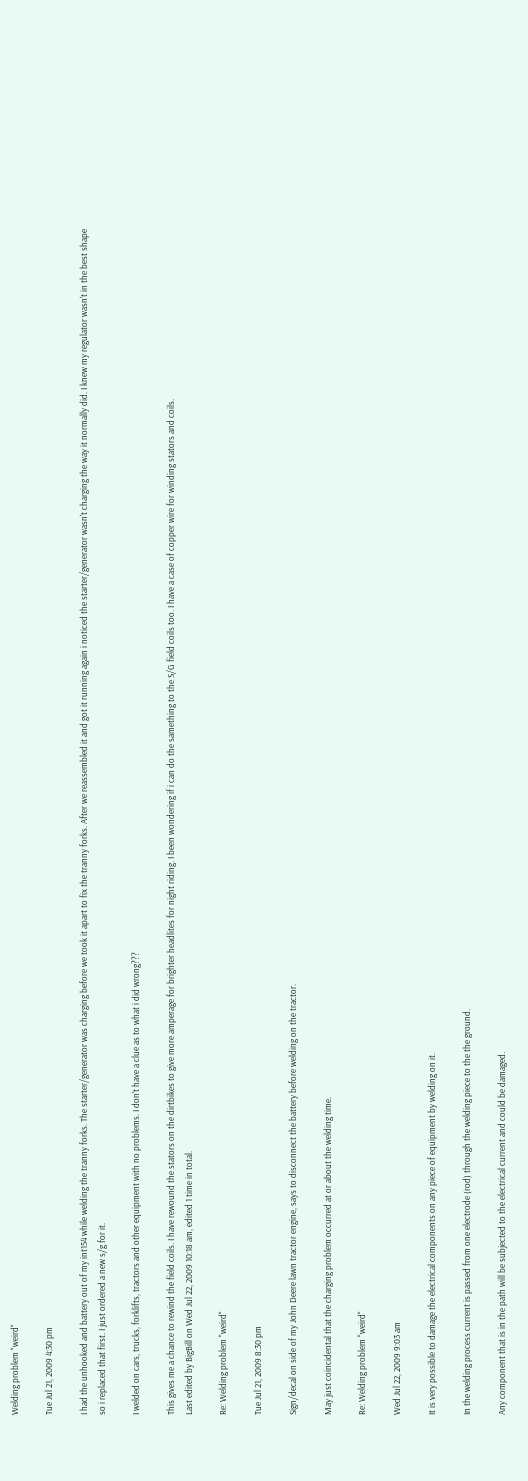Welding problem "weird"

Tue Jul 21, 2009 4:30 pm

I had the unhooked and battery out of my int154 while welding the tranny forks. The starter/generator was charging before we took it apart to fix the tranny forks. After we reassembled it and got it running again i noticed the starter/generator wasn't charging the way it normally did. I knew my regulator wasn't in the best shape so i replaced that first. I just ordered a new s/g for it.

I welded on cars, trucks, forklifts, tractors and other equipment with no problems. I don't have a clue as to what i did wrong???

This gives me a chance to rewind the field coils. I have rewound the stators on the dirtbikes to give more amperage for brighter headlites for night riding. I been wondering if i can do the samething to the S/G field coils too. I have a case of copper wire for winding stators and coils.
Last edited by BigBill on Wed Jul 22, 2009 10:18 am, edited 1 time in total.

Re: Welding problem "weird"

Tue Jul 21, 2009 8:30 pm

Sign/decal on side of my John Deere lawn tractor engine, says to disconnect the battery before welding on the tractor.

May just coincidental that the charging problem occurred at or about the welding time.

Re: Welding problem "weird"

Wed Jul 22, 2009 9:03 am

It is very possible to damage the electrical components on any piece of equipment by welding on it.

In the welding process current is passed from one electrode (rod) through the welding piece to the the ground.

Any component that is in the path will be subjected to the electrical current and could be damaged.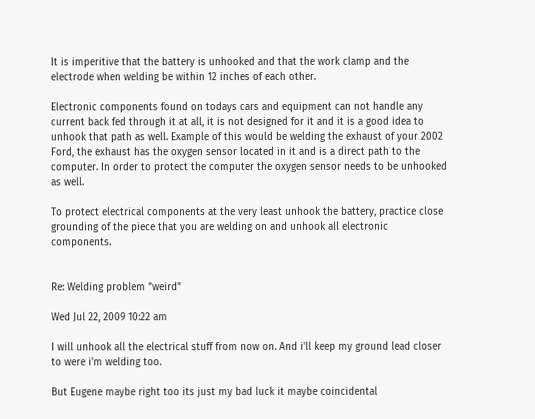It is imperitive that the battery is unhooked and that the work clamp and the electrode when welding be within 12 inches of each other.

Electronic components found on todays cars and equipment can not handle any current back fed through it at all, it is not designed for it and it is a good idea to unhook that path as well. Example of this would be welding the exhaust of your 2002 Ford, the exhaust has the oxygen sensor located in it and is a direct path to the computer. In order to protect the computer the oxygen sensor needs to be unhooked as well.

To protect electrical components at the very least unhook the battery, practice close grounding of the piece that you are welding on and unhook all electronic components.


Re: Welding problem "weird"

Wed Jul 22, 2009 10:22 am

I will unhook all the electrical stuff from now on. And i'll keep my ground lead closer to were i'm welding too.

But Eugene maybe right too its just my bad luck it maybe coincidental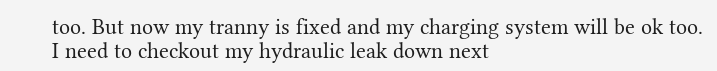too. But now my tranny is fixed and my charging system will be ok too. I need to checkout my hydraulic leak down next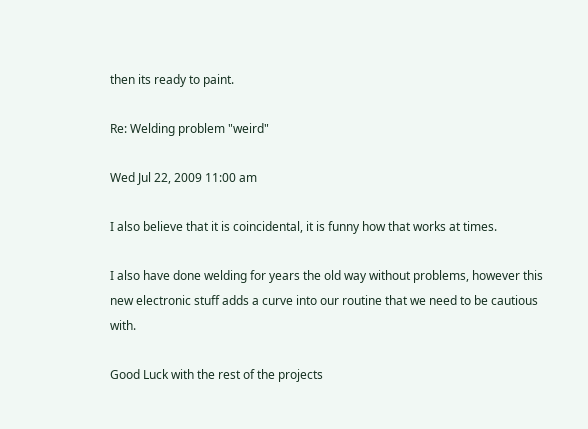then its ready to paint.

Re: Welding problem "weird"

Wed Jul 22, 2009 11:00 am

I also believe that it is coincidental, it is funny how that works at times.

I also have done welding for years the old way without problems, however this new electronic stuff adds a curve into our routine that we need to be cautious with.

Good Luck with the rest of the projects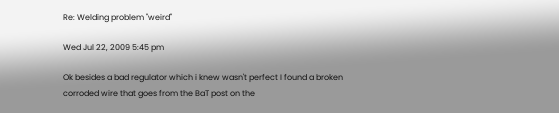Re: Welding problem "weird"

Wed Jul 22, 2009 5:45 pm

Ok besides a bad regulator which i knew wasn't perfect I found a broken corroded wire that goes from the BaT post on the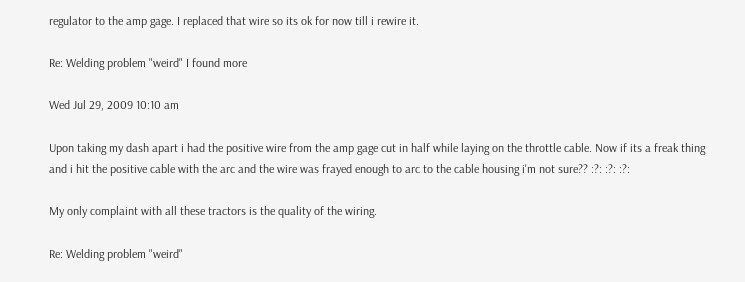regulator to the amp gage. I replaced that wire so its ok for now till i rewire it.

Re: Welding problem "weird" I found more

Wed Jul 29, 2009 10:10 am

Upon taking my dash apart i had the positive wire from the amp gage cut in half while laying on the throttle cable. Now if its a freak thing and i hit the positive cable with the arc and the wire was frayed enough to arc to the cable housing i'm not sure?? :?: :?: :?:

My only complaint with all these tractors is the quality of the wiring.

Re: Welding problem "weird"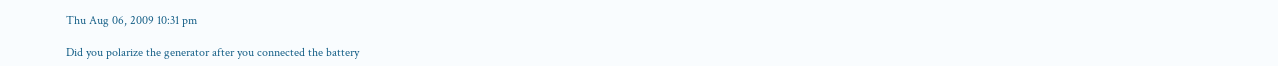Thu Aug 06, 2009 10:31 pm

Did you polarize the generator after you connected the battery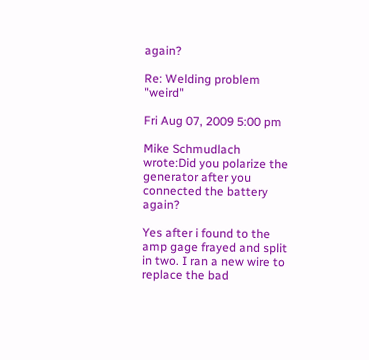again?

Re: Welding problem "weird"

Fri Aug 07, 2009 5:00 pm

Mike Schmudlach wrote:Did you polarize the generator after you connected the battery again?

Yes after i found to the amp gage frayed and split in two. I ran a new wire to replace the bad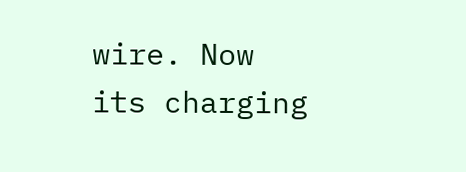wire. Now its charging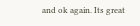and ok again. Its great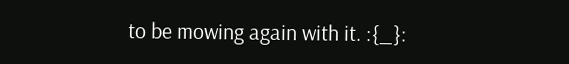to be mowing again with it. :{_}: